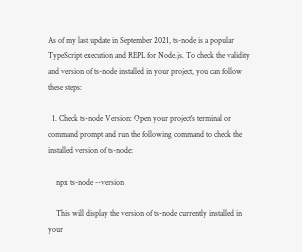As of my last update in September 2021, ts-node is a popular TypeScript execution and REPL for Node.js. To check the validity and version of ts-node installed in your project, you can follow these steps:

  1. Check ts-node Version: Open your project's terminal or command prompt and run the following command to check the installed version of ts-node:

    npx ts-node --version

    This will display the version of ts-node currently installed in your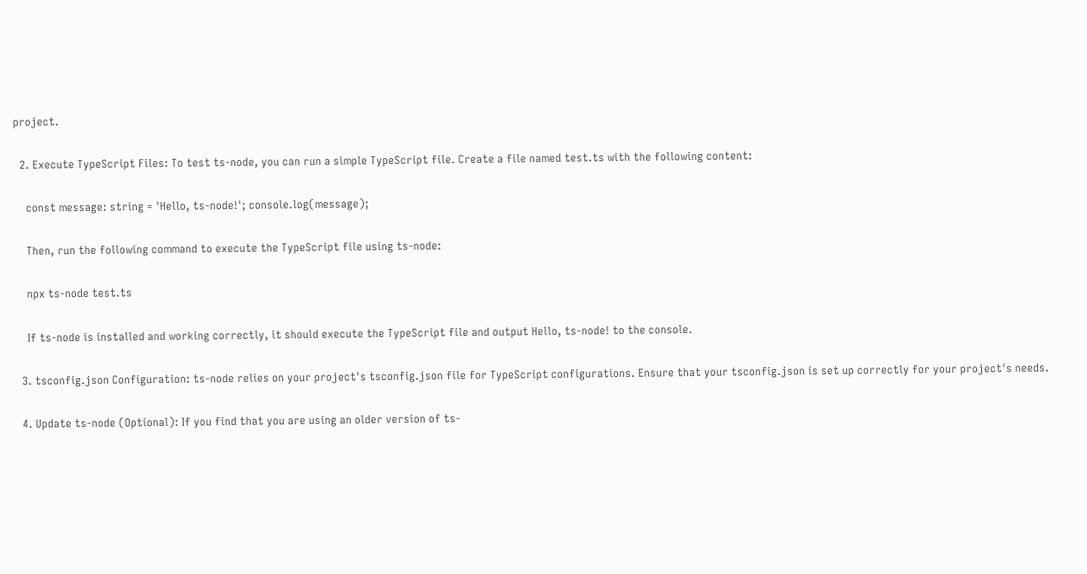project.

  2. Execute TypeScript Files: To test ts-node, you can run a simple TypeScript file. Create a file named test.ts with the following content:

    const message: string = 'Hello, ts-node!'; console.log(message);

    Then, run the following command to execute the TypeScript file using ts-node:

    npx ts-node test.ts

    If ts-node is installed and working correctly, it should execute the TypeScript file and output Hello, ts-node! to the console.

  3. tsconfig.json Configuration: ts-node relies on your project's tsconfig.json file for TypeScript configurations. Ensure that your tsconfig.json is set up correctly for your project's needs.

  4. Update ts-node (Optional): If you find that you are using an older version of ts-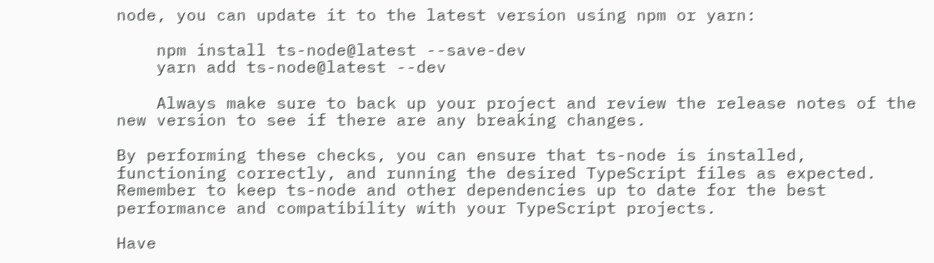node, you can update it to the latest version using npm or yarn:

    npm install ts-node@latest --save-dev
    yarn add ts-node@latest --dev

    Always make sure to back up your project and review the release notes of the new version to see if there are any breaking changes.

By performing these checks, you can ensure that ts-node is installed, functioning correctly, and running the desired TypeScript files as expected. Remember to keep ts-node and other dependencies up to date for the best performance and compatibility with your TypeScript projects.

Have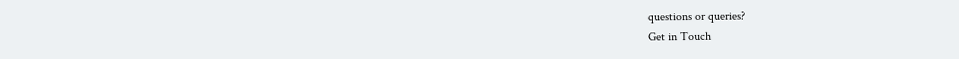questions or queries?
Get in Touch